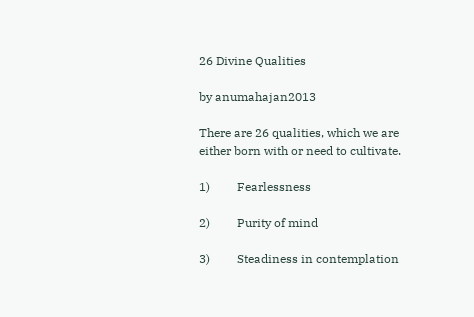26 Divine Qualities

by anumahajan2013

There are 26 qualities, which we are either born with or need to cultivate.

1)         Fearlessness

2)         Purity of mind

3)         Steadiness in contemplation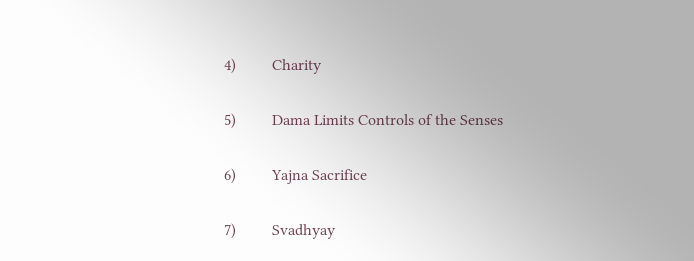4)         Charity

5)         Dama Limits Controls of the Senses

6)         Yajna Sacrifice

7)         Svadhyay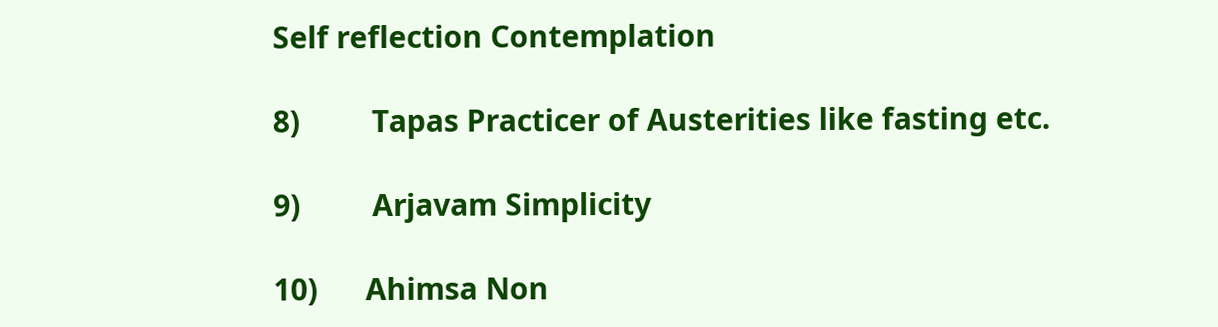Self reflection Contemplation

8)         Tapas Practicer of Austerities like fasting etc.

9)         Arjavam Simplicity

10)      Ahimsa Non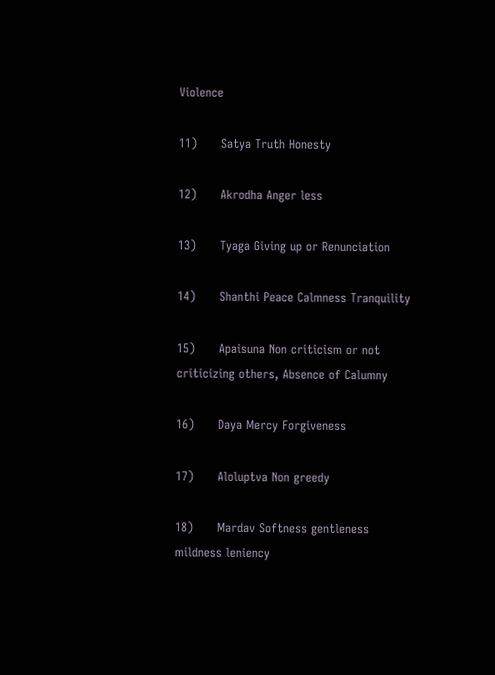Violence

11)      Satya Truth Honesty

12)      Akrodha Anger less

13)      Tyaga Giving up or Renunciation

14)      Shanthi Peace Calmness Tranquility

15)      Apaisuna Non criticism or not criticizing others, Absence of Calumny

16)      Daya Mercy Forgiveness

17)      Aloluptva Non greedy

18)      Mardav Softness gentleness mildness leniency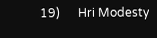19)      Hri Modesty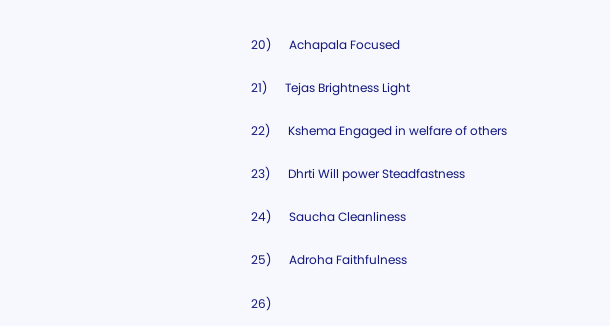20)      Achapala Focused

21)      Tejas Brightness Light

22)      Kshema Engaged in welfare of others

23)      Dhrti Will power Steadfastness

24)      Saucha Cleanliness

25)      Adroha Faithfulness

26)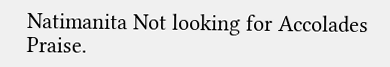Natimanita Not looking for Accolades Praise.